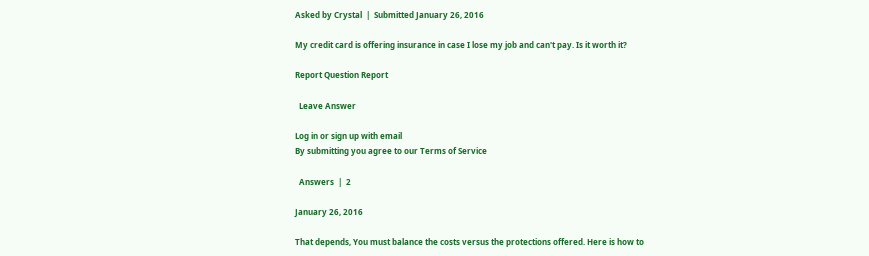Asked by Crystal  |  Submitted January 26, 2016

My credit card is offering insurance in case I lose my job and can't pay. Is it worth it?

Report Question Report

  Leave Answer

Log in or sign up with email
By submitting you agree to our Terms of Service

  Answers  |  2

January 26, 2016

That depends, You must balance the costs versus the protections offered. Here is how to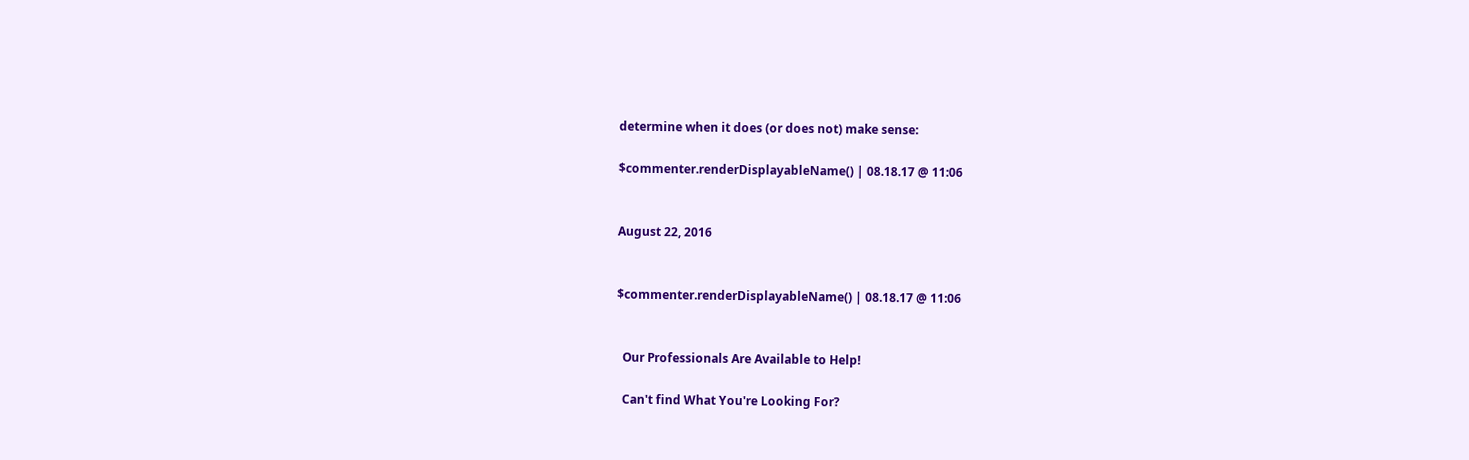determine when it does (or does not) make sense:

$commenter.renderDisplayableName() | 08.18.17 @ 11:06


August 22, 2016


$commenter.renderDisplayableName() | 08.18.17 @ 11:06


  Our Professionals Are Available to Help!

  Can't find What You're Looking For?